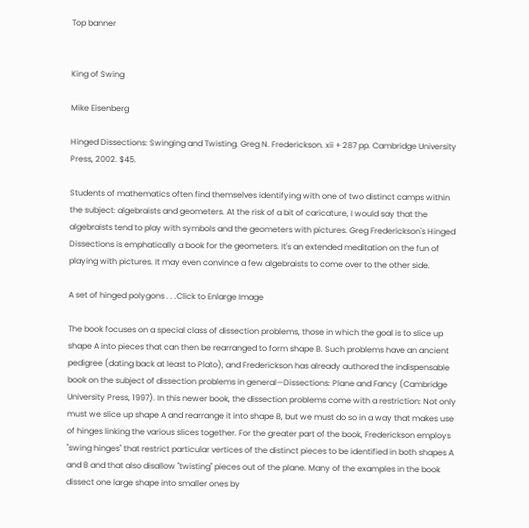Top banner


King of Swing

Mike Eisenberg

Hinged Dissections: Swinging and Twisting. Greg N. Frederickson. xii + 287 pp. Cambridge University Press, 2002. $45.

Students of mathematics often find themselves identifying with one of two distinct camps within the subject: algebraists and geometers. At the risk of a bit of caricature, I would say that the algebraists tend to play with symbols and the geometers with pictures. Greg Frederickson's Hinged Dissections is emphatically a book for the geometers. It's an extended meditation on the fun of playing with pictures. It may even convince a few algebraists to come over to the other side.

A set of hinged polygons . . .Click to Enlarge Image

The book focuses on a special class of dissection problems, those in which the goal is to slice up shape A into pieces that can then be rearranged to form shape B. Such problems have an ancient pedigree (dating back at least to Plato), and Frederickson has already authored the indispensable book on the subject of dissection problems in general—Dissections: Plane and Fancy (Cambridge University Press, 1997). In this newer book, the dissection problems come with a restriction: Not only must we slice up shape A and rearrange it into shape B, but we must do so in a way that makes use of hinges linking the various slices together. For the greater part of the book, Frederickson employs "swing hinges" that restrict particular vertices of the distinct pieces to be identified in both shapes A and B and that also disallow "twisting" pieces out of the plane. Many of the examples in the book dissect one large shape into smaller ones by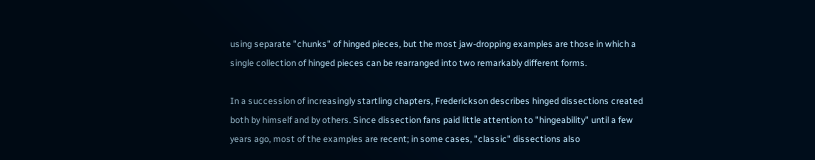using separate "chunks" of hinged pieces, but the most jaw-dropping examples are those in which a single collection of hinged pieces can be rearranged into two remarkably different forms.

In a succession of increasingly startling chapters, Frederickson describes hinged dissections created both by himself and by others. Since dissection fans paid little attention to "hingeability" until a few years ago, most of the examples are recent; in some cases, "classic" dissections also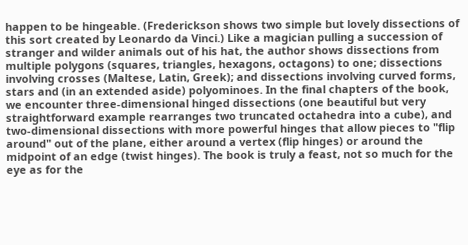happen to be hingeable. (Frederickson shows two simple but lovely dissections of this sort created by Leonardo da Vinci.) Like a magician pulling a succession of stranger and wilder animals out of his hat, the author shows dissections from multiple polygons (squares, triangles, hexagons, octagons) to one; dissections involving crosses (Maltese, Latin, Greek); and dissections involving curved forms, stars and (in an extended aside) polyominoes. In the final chapters of the book, we encounter three-dimensional hinged dissections (one beautiful but very straightforward example rearranges two truncated octahedra into a cube), and two-dimensional dissections with more powerful hinges that allow pieces to "flip around" out of the plane, either around a vertex (flip hinges) or around the midpoint of an edge (twist hinges). The book is truly a feast, not so much for the eye as for the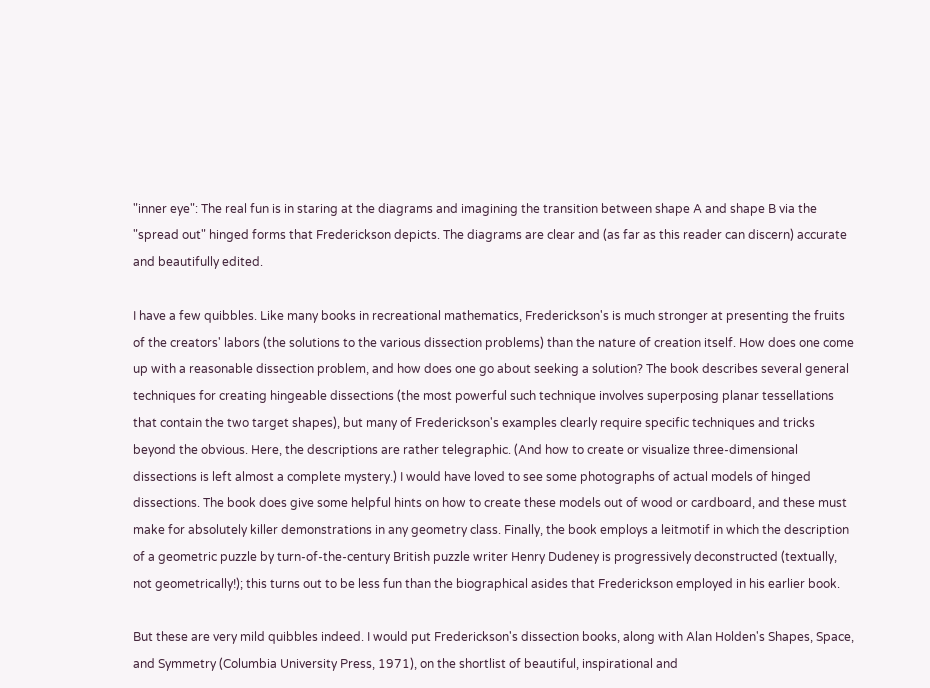"inner eye": The real fun is in staring at the diagrams and imagining the transition between shape A and shape B via the "spread out" hinged forms that Frederickson depicts. The diagrams are clear and (as far as this reader can discern) accurate and beautifully edited.

I have a few quibbles. Like many books in recreational mathematics, Frederickson's is much stronger at presenting the fruits of the creators' labors (the solutions to the various dissection problems) than the nature of creation itself. How does one come up with a reasonable dissection problem, and how does one go about seeking a solution? The book describes several general techniques for creating hingeable dissections (the most powerful such technique involves superposing planar tessellations that contain the two target shapes), but many of Frederickson's examples clearly require specific techniques and tricks beyond the obvious. Here, the descriptions are rather telegraphic. (And how to create or visualize three-dimensional dissections is left almost a complete mystery.) I would have loved to see some photographs of actual models of hinged dissections. The book does give some helpful hints on how to create these models out of wood or cardboard, and these must make for absolutely killer demonstrations in any geometry class. Finally, the book employs a leitmotif in which the description of a geometric puzzle by turn-of-the-century British puzzle writer Henry Dudeney is progressively deconstructed (textually, not geometrically!); this turns out to be less fun than the biographical asides that Frederickson employed in his earlier book.

But these are very mild quibbles indeed. I would put Frederickson's dissection books, along with Alan Holden's Shapes, Space, and Symmetry (Columbia University Press, 1971), on the shortlist of beautiful, inspirational and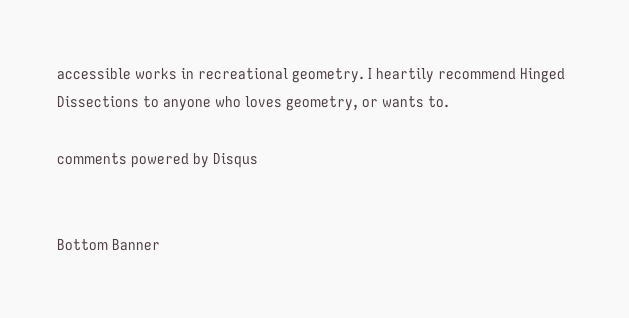accessible works in recreational geometry. I heartily recommend Hinged Dissections to anyone who loves geometry, or wants to.

comments powered by Disqus


Bottom Banner